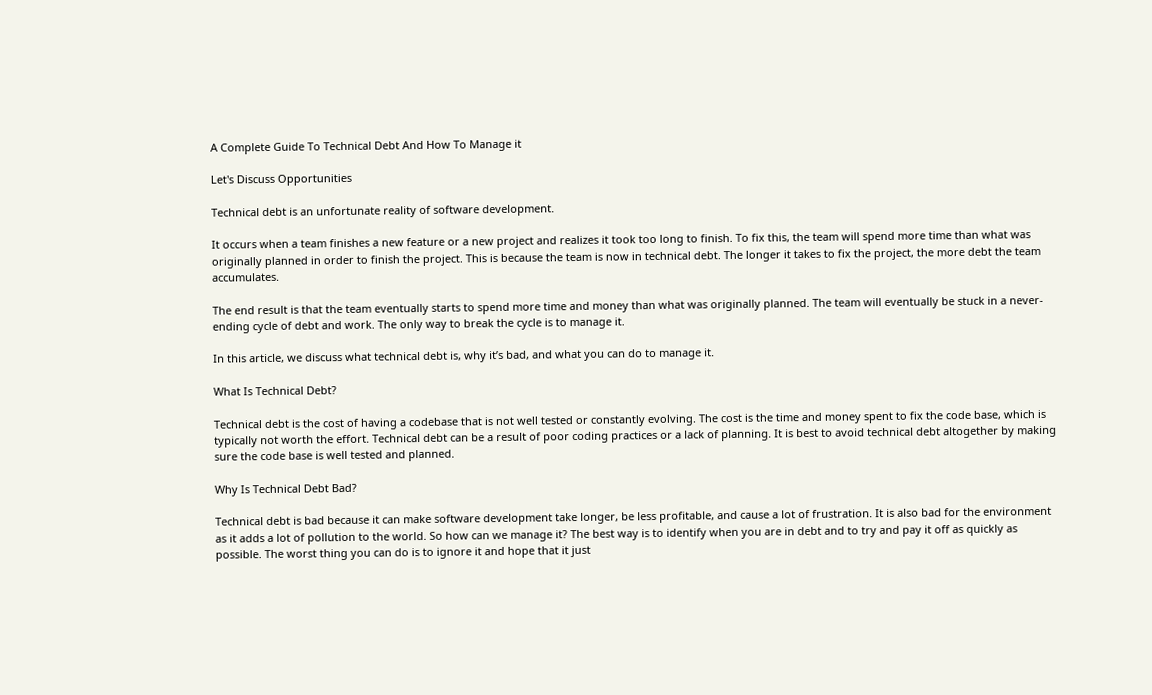A Complete Guide To Technical Debt And How To Manage it

Let's Discuss Opportunities

Technical debt is an unfortunate reality of software development.

It occurs when a team finishes a new feature or a new project and realizes it took too long to finish. To fix this, the team will spend more time than what was originally planned in order to finish the project. This is because the team is now in technical debt. The longer it takes to fix the project, the more debt the team accumulates.

The end result is that the team eventually starts to spend more time and money than what was originally planned. The team will eventually be stuck in a never-ending cycle of debt and work. The only way to break the cycle is to manage it.

In this article, we discuss what technical debt is, why it’s bad, and what you can do to manage it.

What Is Technical Debt?

Technical debt is the cost of having a codebase that is not well tested or constantly evolving. The cost is the time and money spent to fix the code base, which is typically not worth the effort. Technical debt can be a result of poor coding practices or a lack of planning. It is best to avoid technical debt altogether by making sure the code base is well tested and planned.

Why Is Technical Debt Bad?

Technical debt is bad because it can make software development take longer, be less profitable, and cause a lot of frustration. It is also bad for the environment as it adds a lot of pollution to the world. So how can we manage it? The best way is to identify when you are in debt and to try and pay it off as quickly as possible. The worst thing you can do is to ignore it and hope that it just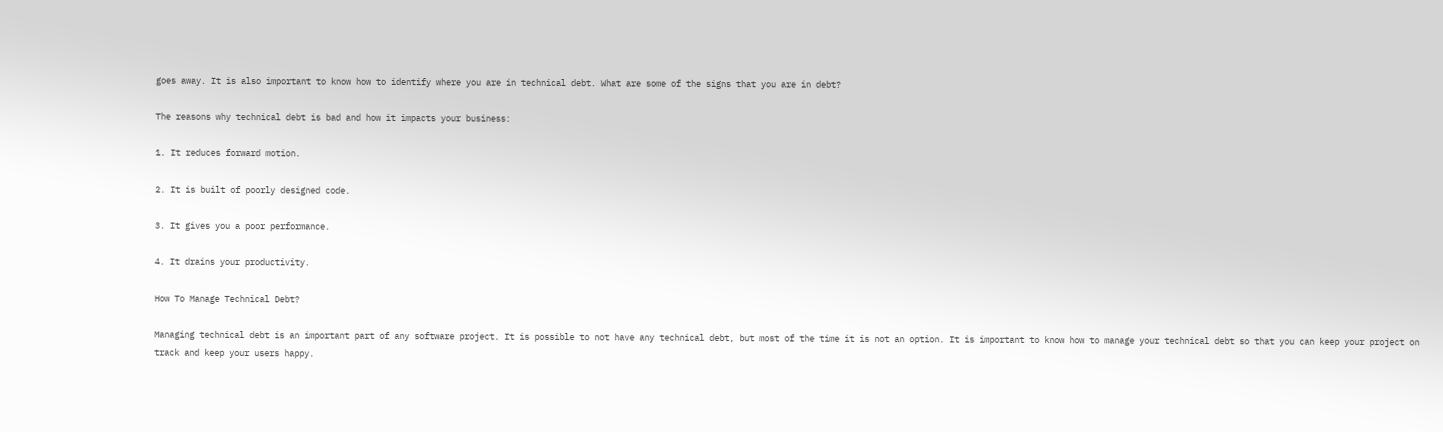goes away. It is also important to know how to identify where you are in technical debt. What are some of the signs that you are in debt?

The reasons why technical debt is bad and how it impacts your business:

1. It reduces forward motion.

2. It is built of poorly designed code.

3. It gives you a poor performance.

4. It drains your productivity.

How To Manage Technical Debt?

Managing technical debt is an important part of any software project. It is possible to not have any technical debt, but most of the time it is not an option. It is important to know how to manage your technical debt so that you can keep your project on track and keep your users happy.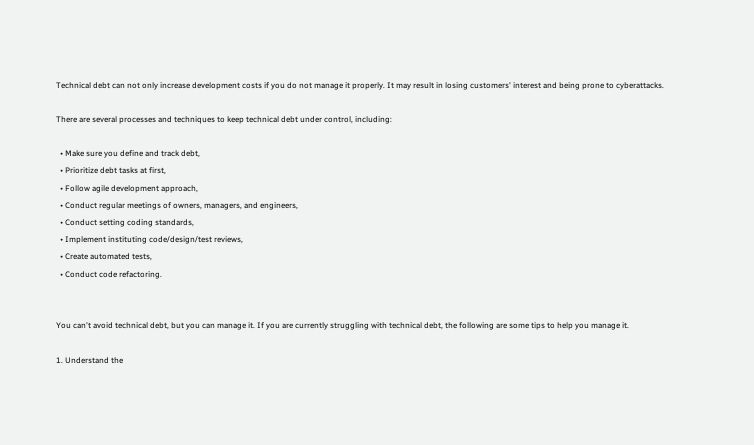Technical debt can not only increase development costs if you do not manage it properly. It may result in losing customers' interest and being prone to cyberattacks.

There are several processes and techniques to keep technical debt under control, including:

  • Make sure you define and track debt,
  • Prioritize debt tasks at first,
  • Follow agile development approach,
  • Conduct regular meetings of owners, managers, and engineers,
  • Conduct setting coding standards,
  • Implement instituting code/design/test reviews,
  • Create automated tests,
  • Conduct code refactoring.


You can't avoid technical debt, but you can manage it. If you are currently struggling with technical debt, the following are some tips to help you manage it.

1. Understand the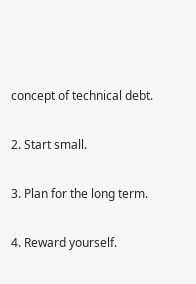concept of technical debt.

2. Start small.

3. Plan for the long term.

4. Reward yourself.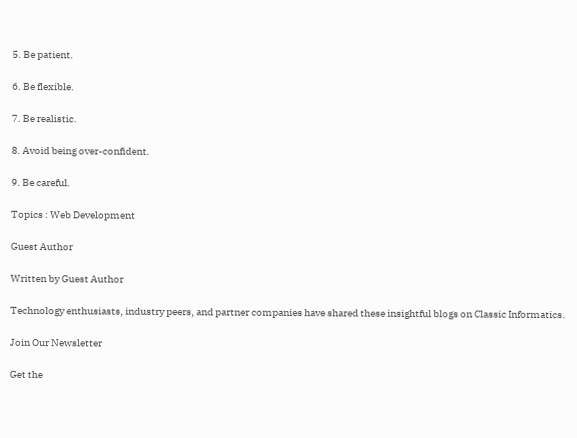5. Be patient.

6. Be flexible.

7. Be realistic.

8. Avoid being over-confident.

9. Be careful.

Topics : Web Development

Guest Author

Written by Guest Author

Technology enthusiasts, industry peers, and partner companies have shared these insightful blogs on Classic Informatics.

Join Our Newsletter

Get the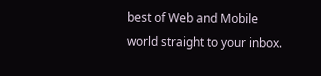best of Web and Mobile world straight to your inbox.